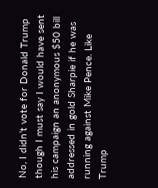No, I didn’t vote for Donald Trump though I must say I would have sent his campaign an anonymous $50 bill addressed in gold Sharpie if he was running against Mike Pence. Like Trump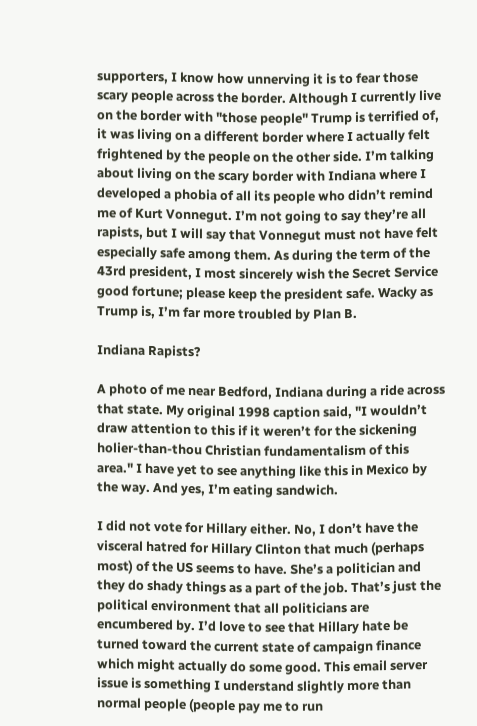supporters, I know how unnerving it is to fear those scary people across the border. Although I currently live on the border with "those people" Trump is terrified of, it was living on a different border where I actually felt frightened by the people on the other side. I’m talking about living on the scary border with Indiana where I developed a phobia of all its people who didn’t remind me of Kurt Vonnegut. I’m not going to say they’re all rapists, but I will say that Vonnegut must not have felt especially safe among them. As during the term of the 43rd president, I most sincerely wish the Secret Service good fortune; please keep the president safe. Wacky as Trump is, I’m far more troubled by Plan B.

Indiana Rapists?

A photo of me near Bedford, Indiana during a ride across that state. My original 1998 caption said, "I wouldn’t draw attention to this if it weren’t for the sickening holier-than-thou Christian fundamentalism of this area." I have yet to see anything like this in Mexico by the way. And yes, I’m eating sandwich.

I did not vote for Hillary either. No, I don’t have the visceral hatred for Hillary Clinton that much (perhaps most) of the US seems to have. She’s a politician and they do shady things as a part of the job. That’s just the political environment that all politicians are encumbered by. I’d love to see that Hillary hate be turned toward the current state of campaign finance which might actually do some good. This email server issue is something I understand slightly more than normal people (people pay me to run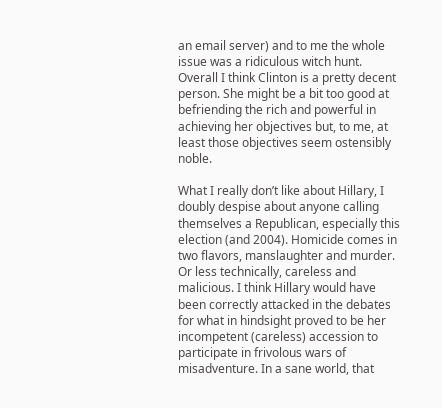an email server) and to me the whole issue was a ridiculous witch hunt. Overall I think Clinton is a pretty decent person. She might be a bit too good at befriending the rich and powerful in achieving her objectives but, to me, at least those objectives seem ostensibly noble.

What I really don’t like about Hillary, I doubly despise about anyone calling themselves a Republican, especially this election (and 2004). Homicide comes in two flavors, manslaughter and murder. Or less technically, careless and malicious. I think Hillary would have been correctly attacked in the debates for what in hindsight proved to be her incompetent (careless) accession to participate in frivolous wars of misadventure. In a sane world, that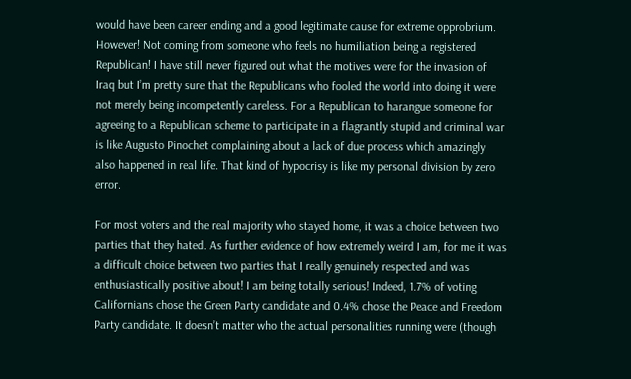would have been career ending and a good legitimate cause for extreme opprobrium. However! Not coming from someone who feels no humiliation being a registered Republican! I have still never figured out what the motives were for the invasion of Iraq but I’m pretty sure that the Republicans who fooled the world into doing it were not merely being incompetently careless. For a Republican to harangue someone for agreeing to a Republican scheme to participate in a flagrantly stupid and criminal war is like Augusto Pinochet complaining about a lack of due process which amazingly also happened in real life. That kind of hypocrisy is like my personal division by zero error.

For most voters and the real majority who stayed home, it was a choice between two parties that they hated. As further evidence of how extremely weird I am, for me it was a difficult choice between two parties that I really genuinely respected and was enthusiastically positive about! I am being totally serious! Indeed, 1.7% of voting Californians chose the Green Party candidate and 0.4% chose the Peace and Freedom Party candidate. It doesn’t matter who the actual personalities running were (though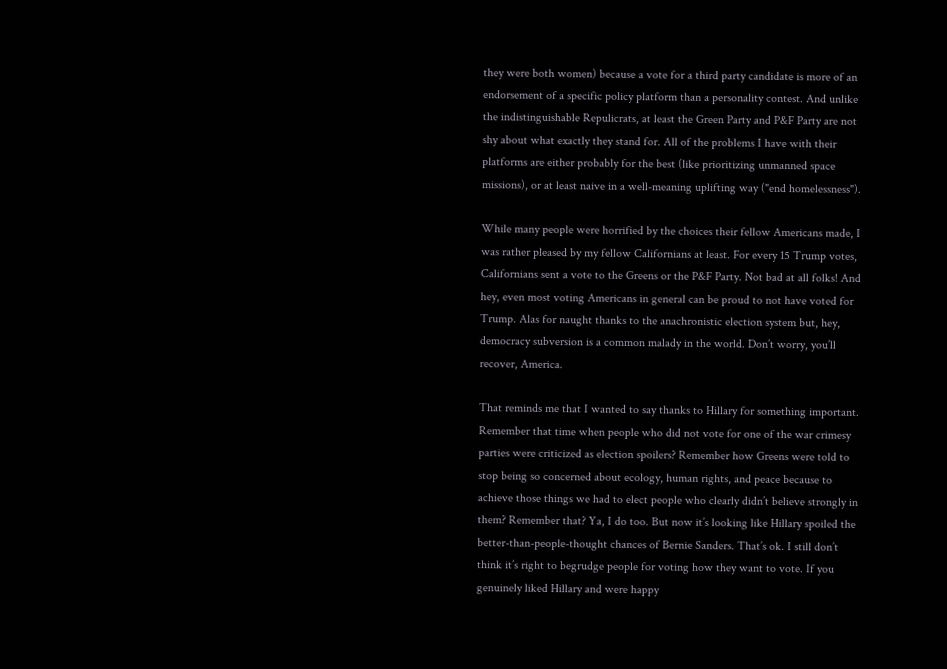they were both women) because a vote for a third party candidate is more of an endorsement of a specific policy platform than a personality contest. And unlike the indistinguishable Repulicrats, at least the Green Party and P&F Party are not shy about what exactly they stand for. All of the problems I have with their platforms are either probably for the best (like prioritizing unmanned space missions), or at least naive in a well-meaning uplifting way ("end homelessness").

While many people were horrified by the choices their fellow Americans made, I was rather pleased by my fellow Californians at least. For every 15 Trump votes, Californians sent a vote to the Greens or the P&F Party. Not bad at all folks! And hey, even most voting Americans in general can be proud to not have voted for Trump. Alas for naught thanks to the anachronistic election system but, hey, democracy subversion is a common malady in the world. Don’t worry, you’ll recover, America.

That reminds me that I wanted to say thanks to Hillary for something important. Remember that time when people who did not vote for one of the war crimesy parties were criticized as election spoilers? Remember how Greens were told to stop being so concerned about ecology, human rights, and peace because to achieve those things we had to elect people who clearly didn’t believe strongly in them? Remember that? Ya, I do too. But now it’s looking like Hillary spoiled the better-than-people-thought chances of Bernie Sanders. That’s ok. I still don’t think it’s right to begrudge people for voting how they want to vote. If you genuinely liked Hillary and were happy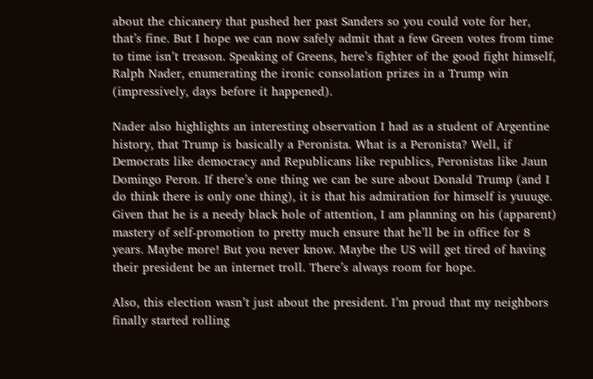about the chicanery that pushed her past Sanders so you could vote for her, that’s fine. But I hope we can now safely admit that a few Green votes from time to time isn’t treason. Speaking of Greens, here’s fighter of the good fight himself, Ralph Nader, enumerating the ironic consolation prizes in a Trump win (impressively, days before it happened).

Nader also highlights an interesting observation I had as a student of Argentine history, that Trump is basically a Peronista. What is a Peronista? Well, if Democrats like democracy and Republicans like republics, Peronistas like Jaun Domingo Peron. If there’s one thing we can be sure about Donald Trump (and I do think there is only one thing), it is that his admiration for himself is yuuuge. Given that he is a needy black hole of attention, I am planning on his (apparent) mastery of self-promotion to pretty much ensure that he’ll be in office for 8 years. Maybe more! But you never know. Maybe the US will get tired of having their president be an internet troll. There’s always room for hope.

Also, this election wasn’t just about the president. I’m proud that my neighbors finally started rolling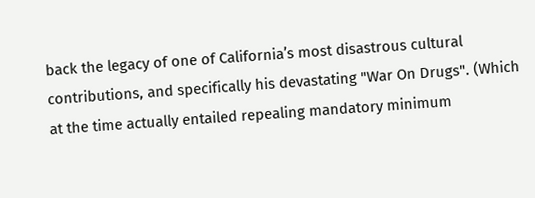back the legacy of one of California’s most disastrous cultural contributions, and specifically his devastating "War On Drugs". (Which at the time actually entailed repealing mandatory minimum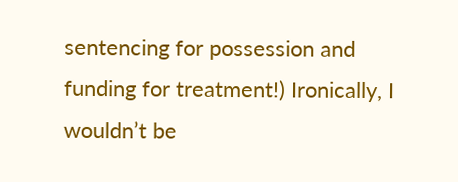sentencing for possession and funding for treatment!) Ironically, I wouldn’t be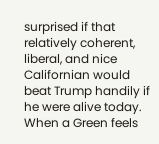surprised if that relatively coherent, liberal, and nice Californian would beat Trump handily if he were alive today. When a Green feels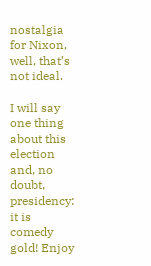nostalgia for Nixon, well, that’s not ideal.

I will say one thing about this election and, no doubt, presidency: it is comedy gold! Enjoy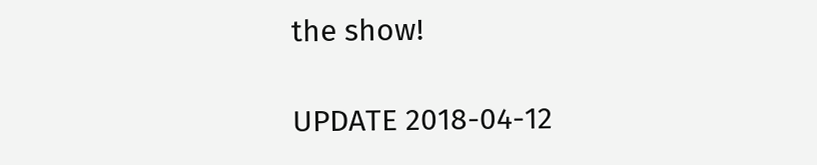the show!

UPDATE 2018-04-12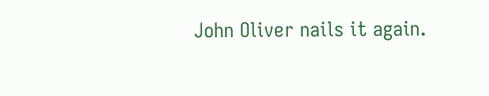John Oliver nails it again.